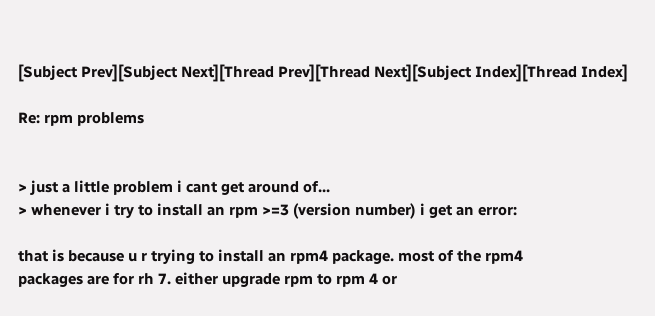[Subject Prev][Subject Next][Thread Prev][Thread Next][Subject Index][Thread Index]

Re: rpm problems


> just a little problem i cant get around of...
> whenever i try to install an rpm >=3 (version number) i get an error:

that is because u r trying to install an rpm4 package. most of the rpm4
packages are for rh 7. either upgrade rpm to rpm 4 or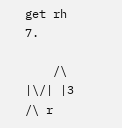get rh 7.

    /\ |\/| |3 /\ r